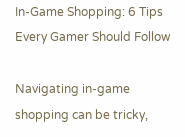In-Game Shopping: 6 Tips Every Gamer Should Follow

Navigating in-game shopping can be tricky,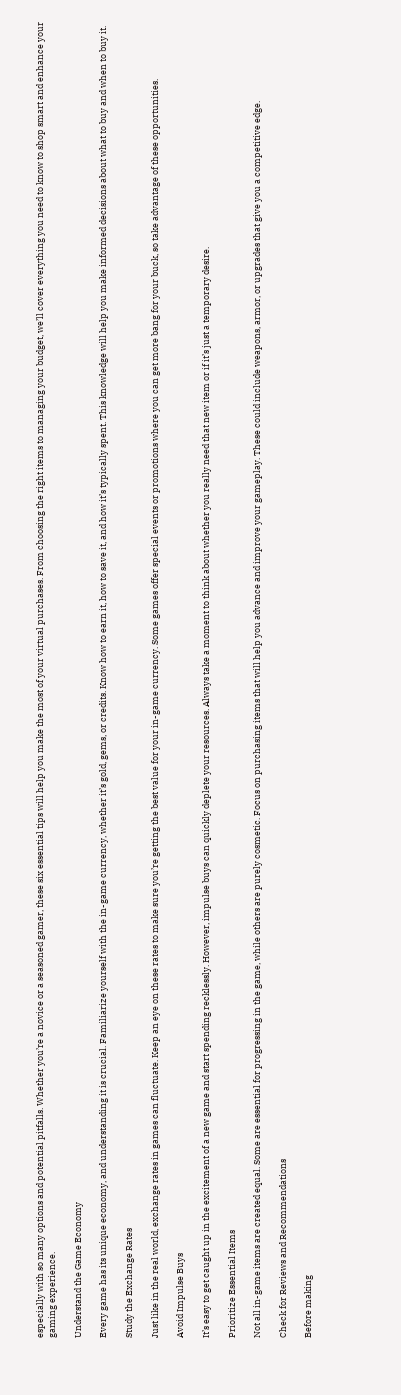especially with so many options and potential pitfalls. Whether you’re a novice or a seasoned gamer, these six essential tips will help you make the most of your virtual purchases. From choosing the right items to managing your budget, we’ll cover everything you need to know to shop smart and enhance your gaming experience.

Understand the Game Economy

Every game has its unique economy, and understanding it is crucial. Familiarize yourself with the in-game currency, whether it’s gold, gems, or credits. Know how to earn it, how to save it, and how it’s typically spent. This knowledge will help you make informed decisions about what to buy and when to buy it.

Study the Exchange Rates

Just like in the real world, exchange rates in games can fluctuate. Keep an eye on these rates to make sure you’re getting the best value for your in-game currency. Some games offer special events or promotions where you can get more bang for your buck, so take advantage of these opportunities.

Avoid Impulse Buys

It’s easy to get caught up in the excitement of a new game and start spending recklessly. However, impulse buys can quickly deplete your resources. Always take a moment to think about whether you really need that new item or if it’s just a temporary desire.

Prioritize Essential Items

Not all in-game items are created equal. Some are essential for progressing in the game, while others are purely cosmetic. Focus on purchasing items that will help you advance and improve your gameplay. These could include weapons, armor, or upgrades that give you a competitive edge.

Check for Reviews and Recommendations

Before making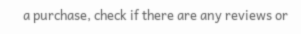a purchase, check if there are any reviews or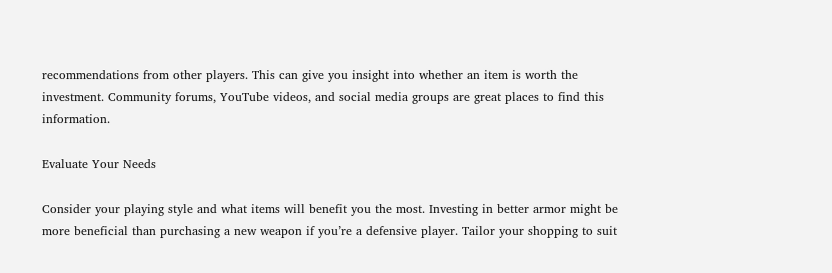recommendations from other players. This can give you insight into whether an item is worth the investment. Community forums, YouTube videos, and social media groups are great places to find this information.

Evaluate Your Needs

Consider your playing style and what items will benefit you the most. Investing in better armor might be more beneficial than purchasing a new weapon if you’re a defensive player. Tailor your shopping to suit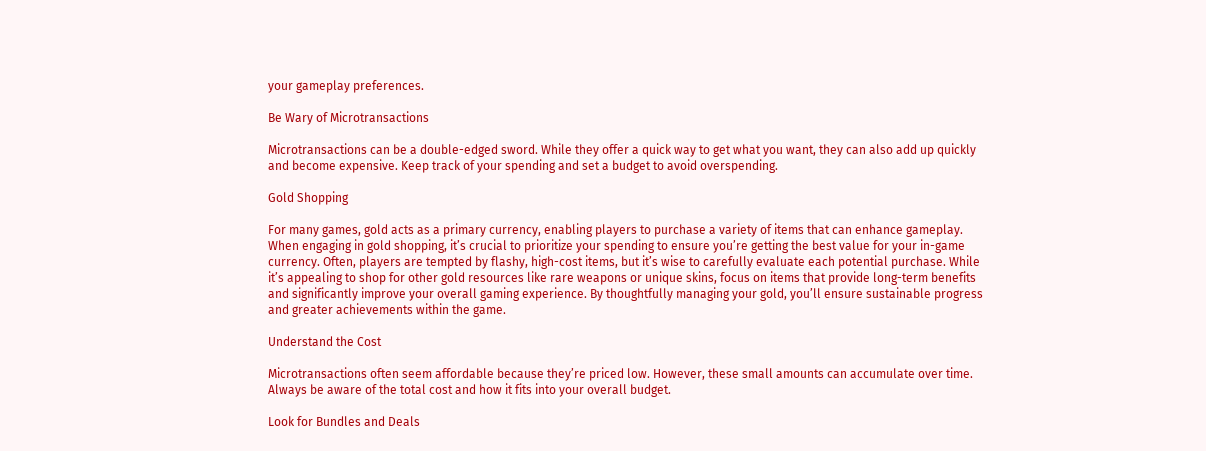your gameplay preferences.

Be Wary of Microtransactions

Microtransactions can be a double-edged sword. While they offer a quick way to get what you want, they can also add up quickly and become expensive. Keep track of your spending and set a budget to avoid overspending.

Gold Shopping

For many games, gold acts as a primary currency, enabling players to purchase a variety of items that can enhance gameplay. When engaging in gold shopping, it’s crucial to prioritize your spending to ensure you’re getting the best value for your in-game currency. Often, players are tempted by flashy, high-cost items, but it’s wise to carefully evaluate each potential purchase. While it’s appealing to shop for other gold resources like rare weapons or unique skins, focus on items that provide long-term benefits and significantly improve your overall gaming experience. By thoughtfully managing your gold, you’ll ensure sustainable progress and greater achievements within the game.

Understand the Cost

Microtransactions often seem affordable because they’re priced low. However, these small amounts can accumulate over time. Always be aware of the total cost and how it fits into your overall budget.

Look for Bundles and Deals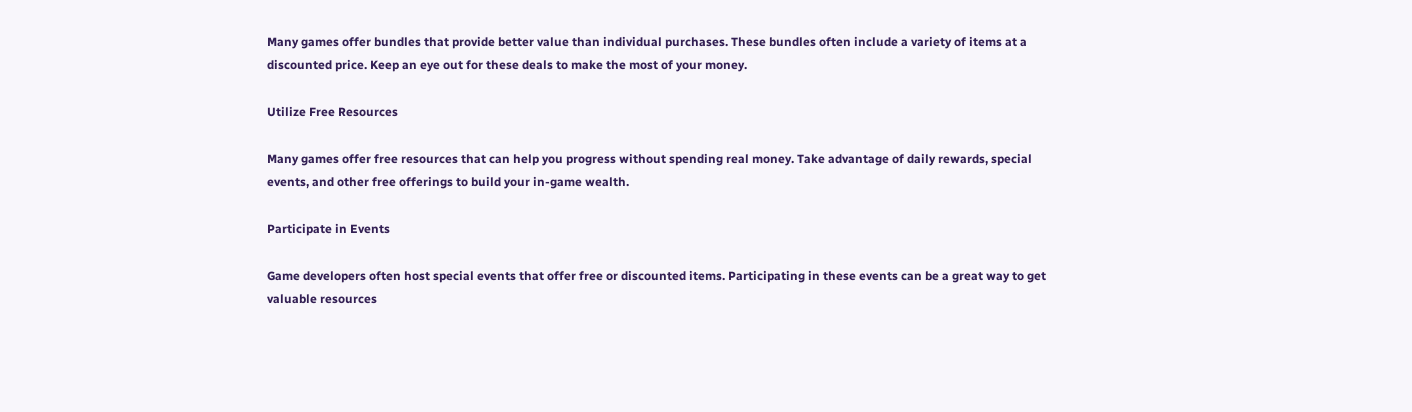Many games offer bundles that provide better value than individual purchases. These bundles often include a variety of items at a discounted price. Keep an eye out for these deals to make the most of your money.

Utilize Free Resources

Many games offer free resources that can help you progress without spending real money. Take advantage of daily rewards, special events, and other free offerings to build your in-game wealth.

Participate in Events

Game developers often host special events that offer free or discounted items. Participating in these events can be a great way to get valuable resources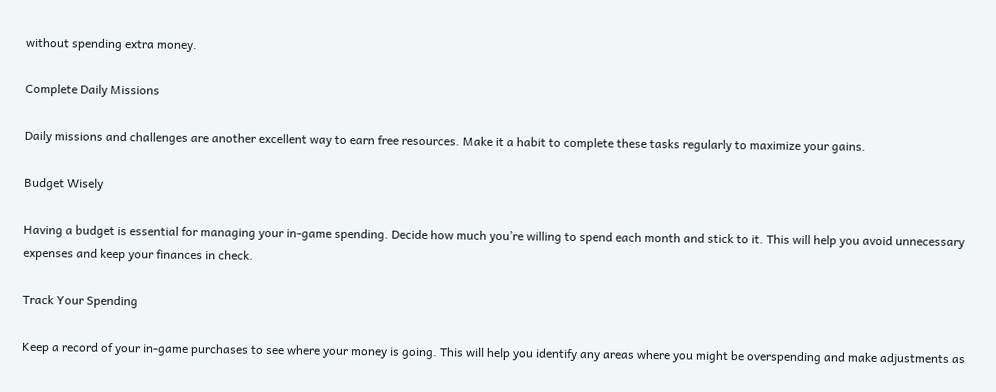without spending extra money.

Complete Daily Missions

Daily missions and challenges are another excellent way to earn free resources. Make it a habit to complete these tasks regularly to maximize your gains.

Budget Wisely

Having a budget is essential for managing your in-game spending. Decide how much you’re willing to spend each month and stick to it. This will help you avoid unnecessary expenses and keep your finances in check.

Track Your Spending

Keep a record of your in-game purchases to see where your money is going. This will help you identify any areas where you might be overspending and make adjustments as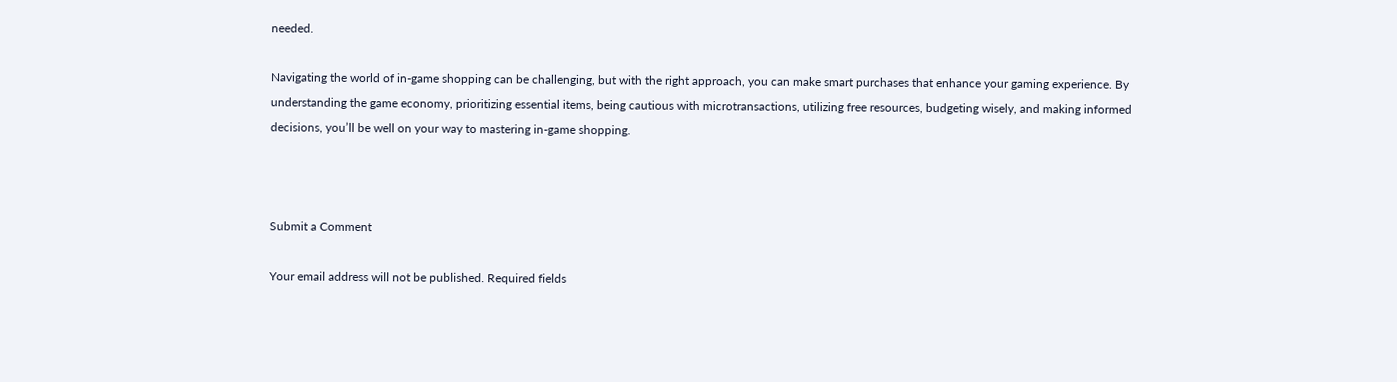needed.

Navigating the world of in-game shopping can be challenging, but with the right approach, you can make smart purchases that enhance your gaming experience. By understanding the game economy, prioritizing essential items, being cautious with microtransactions, utilizing free resources, budgeting wisely, and making informed decisions, you’ll be well on your way to mastering in-game shopping.



Submit a Comment

Your email address will not be published. Required fields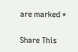are marked *

Share This